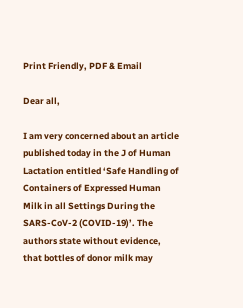Print Friendly, PDF & Email

Dear all,

I am very concerned about an article published today in the J of Human Lactation entitled ‘Safe Handling of Containers of Expressed Human Milk in all Settings During the SARS-CoV-2 (COVID-19)’. The authors state without evidence, that bottles of donor milk may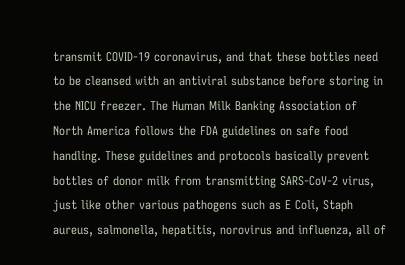transmit COVID-19 coronavirus, and that these bottles need to be cleansed with an antiviral substance before storing in the NICU freezer. The Human Milk Banking Association of North America follows the FDA guidelines on safe food handling. These guidelines and protocols basically prevent bottles of donor milk from transmitting SARS-CoV-2 virus, just like other various pathogens such as E Coli, Staph aureus, salmonella, hepatitis, norovirus and influenza, all of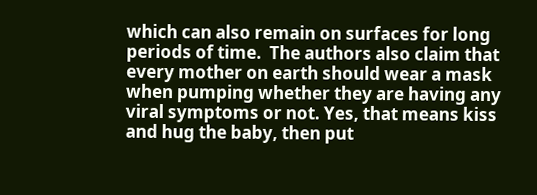which can also remain on surfaces for long periods of time.  The authors also claim that every mother on earth should wear a mask when pumping whether they are having any viral symptoms or not. Yes, that means kiss and hug the baby, then put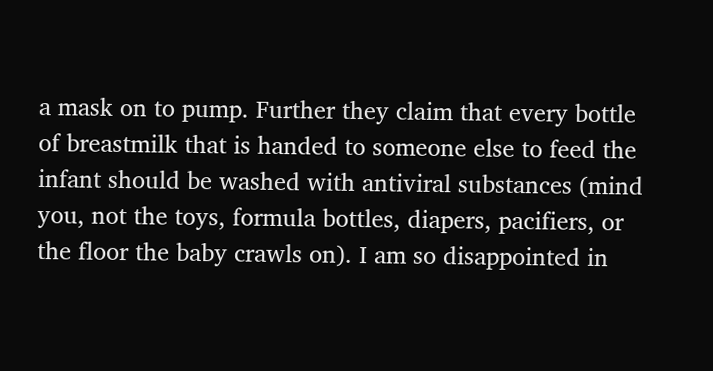a mask on to pump. Further they claim that every bottle of breastmilk that is handed to someone else to feed the infant should be washed with antiviral substances (mind you, not the toys, formula bottles, diapers, pacifiers, or the floor the baby crawls on). I am so disappointed in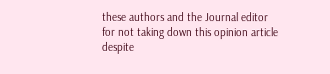these authors and the Journal editor for not taking down this opinion article despite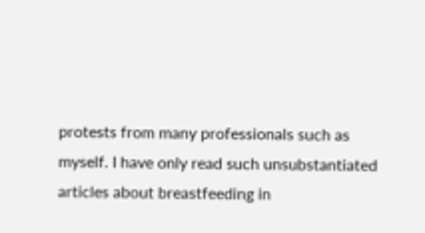protests from many professionals such as myself. I have only read such unsubstantiated articles about breastfeeding in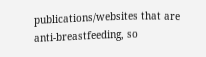publications/websites that are anti-breastfeeding, so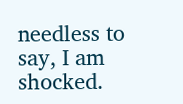needless to say, I am shocked.